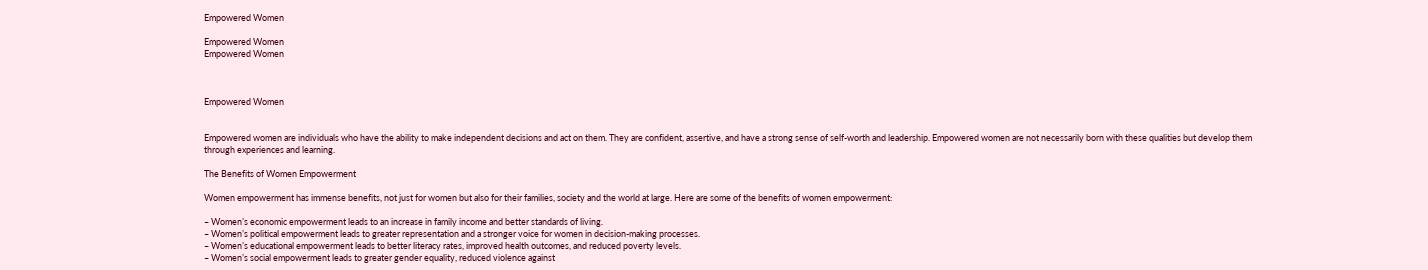Empowered Women

Empowered Women
Empowered Women



Empowered Women


Empowered women are individuals who have the ability to make independent decisions and act on them. They are confident, assertive, and have a strong sense of self-worth and leadership. Empowered women are not necessarily born with these qualities but develop them through experiences and learning.

The Benefits of Women Empowerment

Women empowerment has immense benefits, not just for women but also for their families, society and the world at large. Here are some of the benefits of women empowerment:

– Women’s economic empowerment leads to an increase in family income and better standards of living.
– Women’s political empowerment leads to greater representation and a stronger voice for women in decision-making processes.
– Women’s educational empowerment leads to better literacy rates, improved health outcomes, and reduced poverty levels.
– Women’s social empowerment leads to greater gender equality, reduced violence against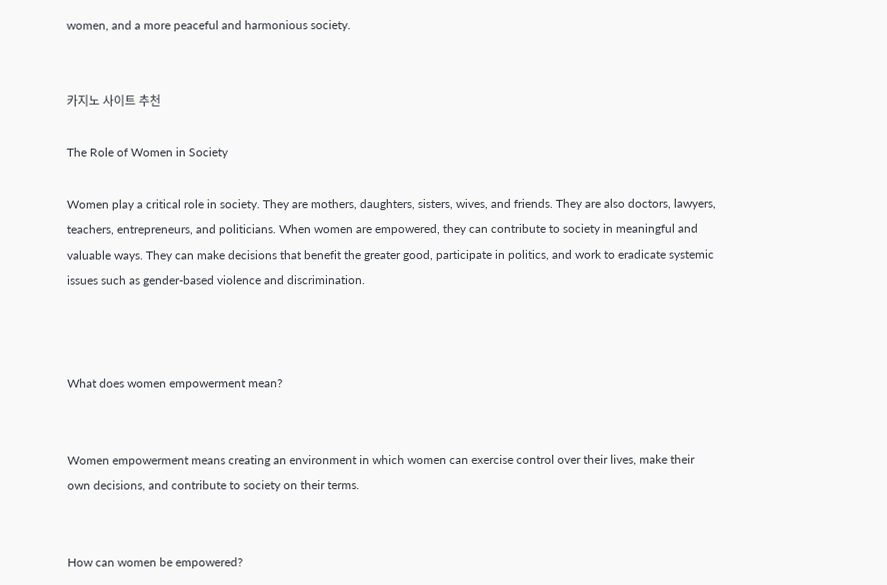women, and a more peaceful and harmonious society.


카지노 사이트 추천

The Role of Women in Society

Women play a critical role in society. They are mothers, daughters, sisters, wives, and friends. They are also doctors, lawyers, teachers, entrepreneurs, and politicians. When women are empowered, they can contribute to society in meaningful and valuable ways. They can make decisions that benefit the greater good, participate in politics, and work to eradicate systemic issues such as gender-based violence and discrimination.



What does women empowerment mean?


Women empowerment means creating an environment in which women can exercise control over their lives, make their own decisions, and contribute to society on their terms.


How can women be empowered?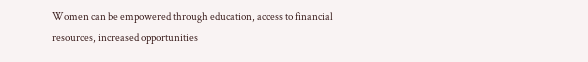Women can be empowered through education, access to financial resources, increased opportunities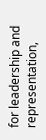for leadership and representation,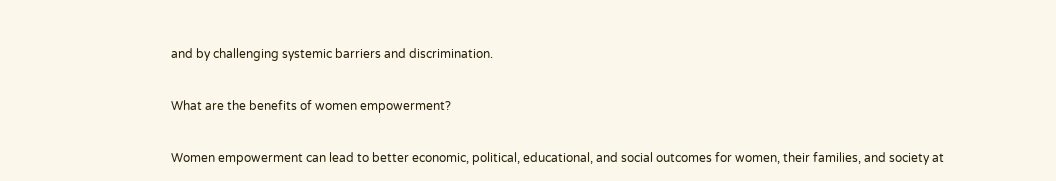and by challenging systemic barriers and discrimination.


What are the benefits of women empowerment?


Women empowerment can lead to better economic, political, educational, and social outcomes for women, their families, and society at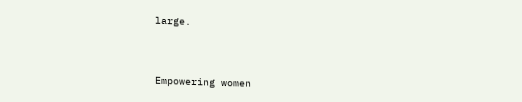large.


Empowering women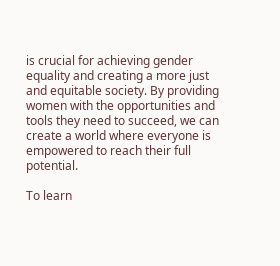is crucial for achieving gender equality and creating a more just and equitable society. By providing women with the opportunities and tools they need to succeed, we can create a world where everyone is empowered to reach their full potential.

To learn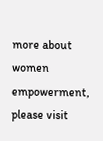more about women empowerment, please visit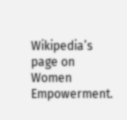Wikipedia’s page on Women Empowerment.